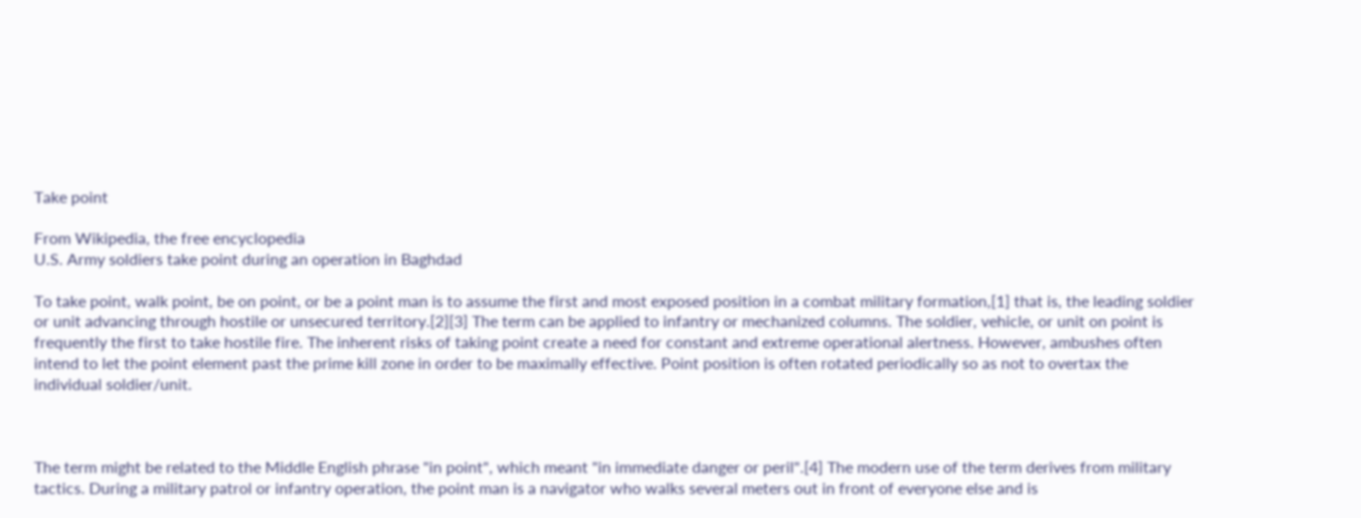Take point

From Wikipedia, the free encyclopedia
U.S. Army soldiers take point during an operation in Baghdad

To take point, walk point, be on point, or be a point man is to assume the first and most exposed position in a combat military formation,[1] that is, the leading soldier or unit advancing through hostile or unsecured territory.[2][3] The term can be applied to infantry or mechanized columns. The soldier, vehicle, or unit on point is frequently the first to take hostile fire. The inherent risks of taking point create a need for constant and extreme operational alertness. However, ambushes often intend to let the point element past the prime kill zone in order to be maximally effective. Point position is often rotated periodically so as not to overtax the individual soldier/unit.



The term might be related to the Middle English phrase "in point", which meant "in immediate danger or peril".[4] The modern use of the term derives from military tactics. During a military patrol or infantry operation, the point man is a navigator who walks several meters out in front of everyone else and is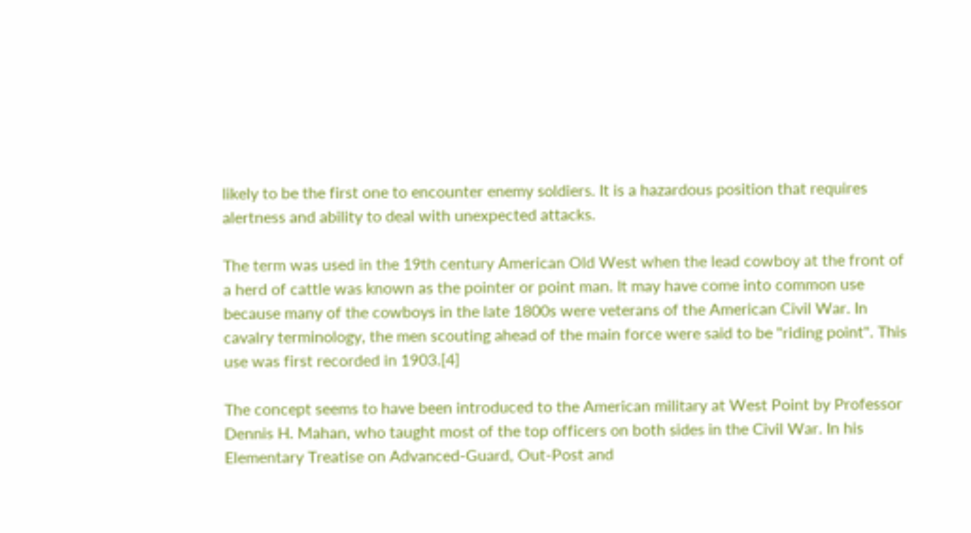likely to be the first one to encounter enemy soldiers. It is a hazardous position that requires alertness and ability to deal with unexpected attacks.

The term was used in the 19th century American Old West when the lead cowboy at the front of a herd of cattle was known as the pointer or point man. It may have come into common use because many of the cowboys in the late 1800s were veterans of the American Civil War. In cavalry terminology, the men scouting ahead of the main force were said to be "riding point". This use was first recorded in 1903.[4]

The concept seems to have been introduced to the American military at West Point by Professor Dennis H. Mahan, who taught most of the top officers on both sides in the Civil War. In his Elementary Treatise on Advanced-Guard, Out-Post and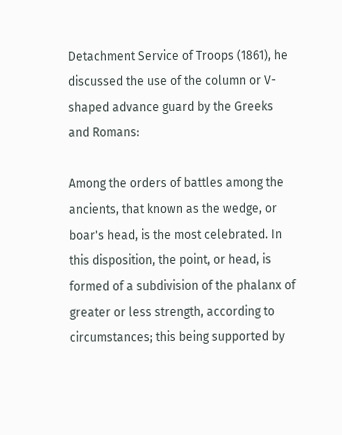Detachment Service of Troops (1861), he discussed the use of the column or V-shaped advance guard by the Greeks and Romans:

Among the orders of battles among the ancients, that known as the wedge, or boar's head, is the most celebrated. In this disposition, the point, or head, is formed of a subdivision of the phalanx of greater or less strength, according to circumstances; this being supported by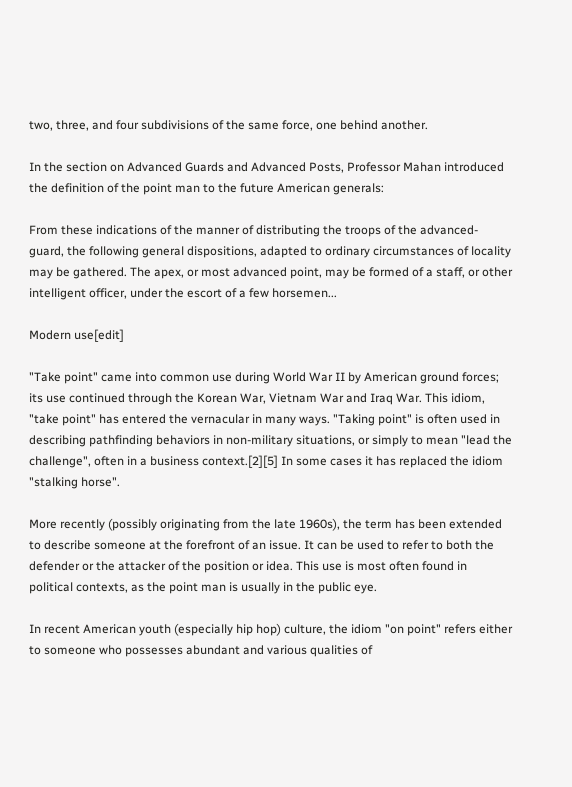two, three, and four subdivisions of the same force, one behind another.

In the section on Advanced Guards and Advanced Posts, Professor Mahan introduced the definition of the point man to the future American generals:

From these indications of the manner of distributing the troops of the advanced-guard, the following general dispositions, adapted to ordinary circumstances of locality may be gathered. The apex, or most advanced point, may be formed of a staff, or other intelligent officer, under the escort of a few horsemen...

Modern use[edit]

"Take point" came into common use during World War II by American ground forces; its use continued through the Korean War, Vietnam War and Iraq War. This idiom, "take point" has entered the vernacular in many ways. "Taking point" is often used in describing pathfinding behaviors in non-military situations, or simply to mean "lead the challenge", often in a business context.[2][5] In some cases it has replaced the idiom "stalking horse".

More recently (possibly originating from the late 1960s), the term has been extended to describe someone at the forefront of an issue. It can be used to refer to both the defender or the attacker of the position or idea. This use is most often found in political contexts, as the point man is usually in the public eye.

In recent American youth (especially hip hop) culture, the idiom "on point" refers either to someone who possesses abundant and various qualities of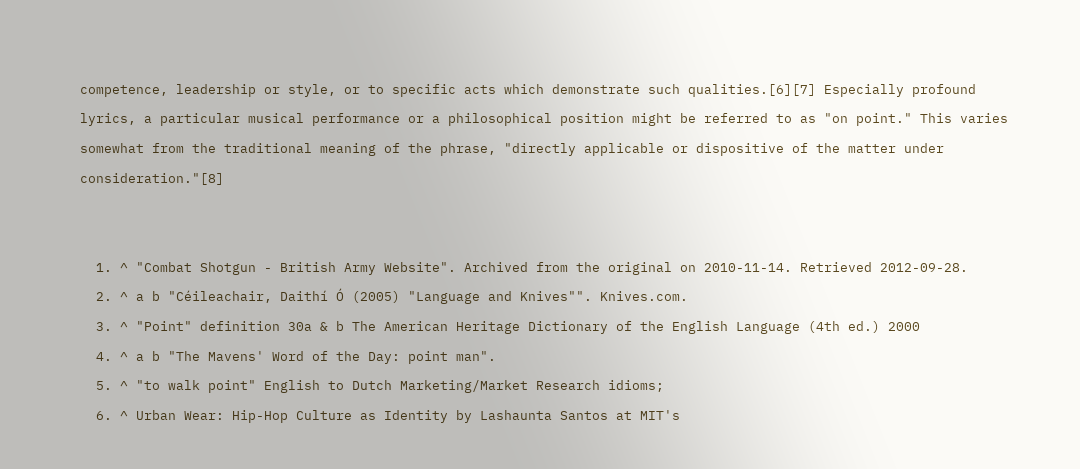competence, leadership or style, or to specific acts which demonstrate such qualities.[6][7] Especially profound lyrics, a particular musical performance or a philosophical position might be referred to as "on point." This varies somewhat from the traditional meaning of the phrase, "directly applicable or dispositive of the matter under consideration."[8]


  1. ^ "Combat Shotgun - British Army Website". Archived from the original on 2010-11-14. Retrieved 2012-09-28.
  2. ^ a b "Céileachair, Daithí Ó (2005) "Language and Knives"". Knives.com.
  3. ^ "Point" definition 30a & b The American Heritage Dictionary of the English Language (4th ed.) 2000
  4. ^ a b "The Mavens' Word of the Day: point man".
  5. ^ "to walk point" English to Dutch Marketing/Market Research idioms;
  6. ^ Urban Wear: Hip-Hop Culture as Identity by Lashaunta Santos at MIT's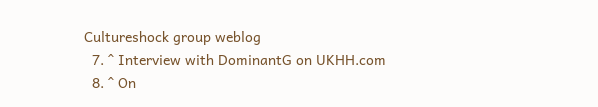Cultureshock group weblog
  7. ^ Interview with DominantG on UKHH.com
  8. ^ On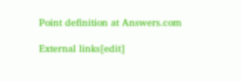Point definition at Answers.com

External links[edit]